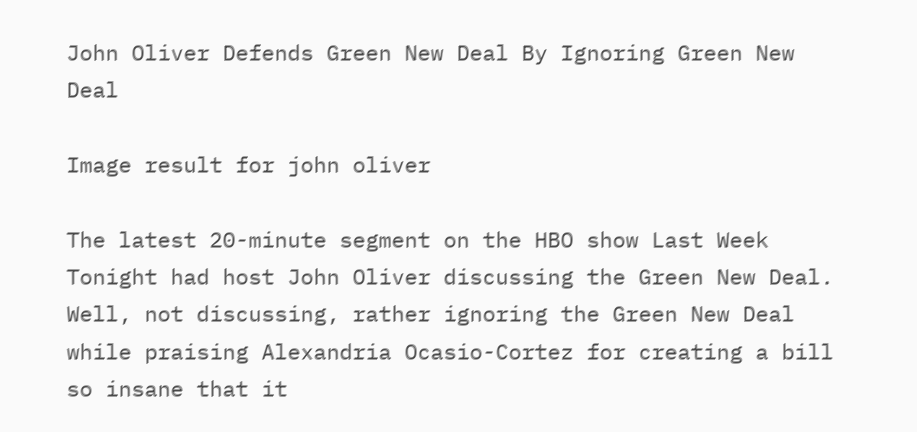John Oliver Defends Green New Deal By Ignoring Green New Deal

Image result for john oliver

The latest 20-minute segment on the HBO show Last Week Tonight had host John Oliver discussing the Green New Deal.  Well, not discussing, rather ignoring the Green New Deal while praising Alexandria Ocasio-Cortez for creating a bill so insane that it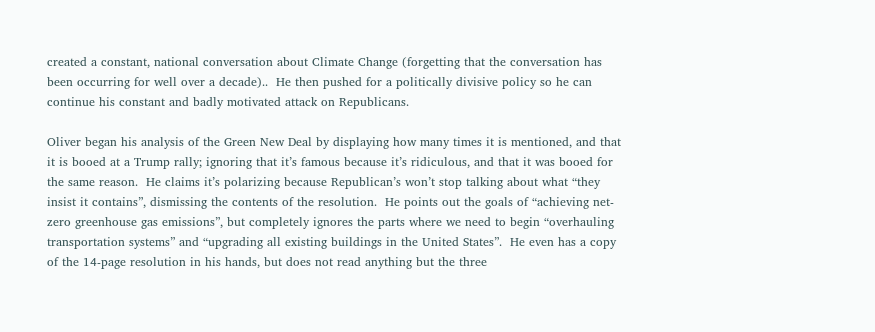created a constant, national conversation about Climate Change (forgetting that the conversation has been occurring for well over a decade)..  He then pushed for a politically divisive policy so he can continue his constant and badly motivated attack on Republicans.

Oliver began his analysis of the Green New Deal by displaying how many times it is mentioned, and that it is booed at a Trump rally; ignoring that it’s famous because it’s ridiculous, and that it was booed for the same reason.  He claims it’s polarizing because Republican’s won’t stop talking about what “they insist it contains”, dismissing the contents of the resolution.  He points out the goals of “achieving net-zero greenhouse gas emissions”, but completely ignores the parts where we need to begin “overhauling transportation systems” and “upgrading all existing buildings in the United States”.  He even has a copy of the 14-page resolution in his hands, but does not read anything but the three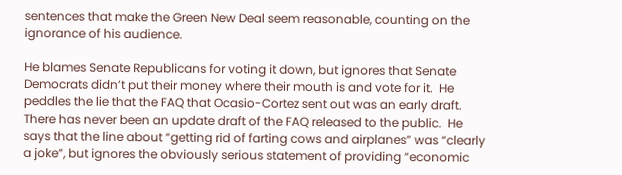sentences that make the Green New Deal seem reasonable, counting on the ignorance of his audience.

He blames Senate Republicans for voting it down, but ignores that Senate Democrats didn’t put their money where their mouth is and vote for it.  He peddles the lie that the FAQ that Ocasio-Cortez sent out was an early draft.  There has never been an update draft of the FAQ released to the public.  He says that the line about “getting rid of farting cows and airplanes” was “clearly a joke”, but ignores the obviously serious statement of providing “economic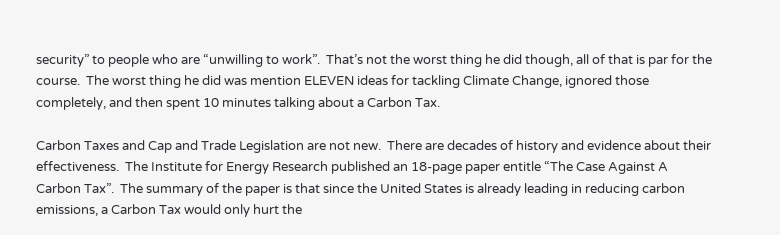security” to people who are “unwilling to work”.  That’s not the worst thing he did though, all of that is par for the course.  The worst thing he did was mention ELEVEN ideas for tackling Climate Change, ignored those completely, and then spent 10 minutes talking about a Carbon Tax.

Carbon Taxes and Cap and Trade Legislation are not new.  There are decades of history and evidence about their effectiveness.  The Institute for Energy Research published an 18-page paper entitle “The Case Against A Carbon Tax”.  The summary of the paper is that since the United States is already leading in reducing carbon emissions, a Carbon Tax would only hurt the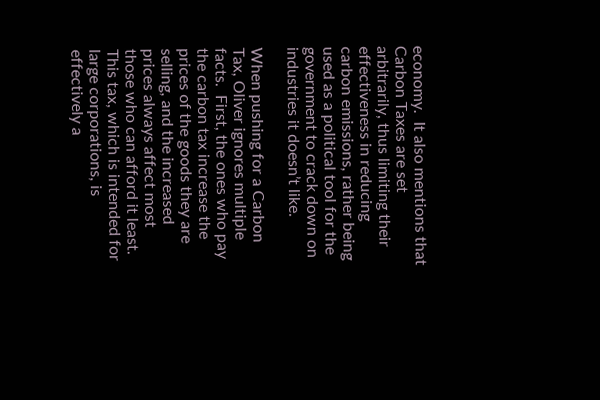economy.  It also mentions that Carbon Taxes are set arbitrarily, thus limiting their effectiveness in reducing carbon emissions, rather being used as a political tool for the government to crack down on industries it doesn’t like.

When pushing for a Carbon Tax, Oliver ignores multiple facts.  First, the ones who pay the carbon tax increase the prices of the goods they are selling, and the increased prices always affect most those who can afford it least.  This tax, which is intended for large corporations, is effectively a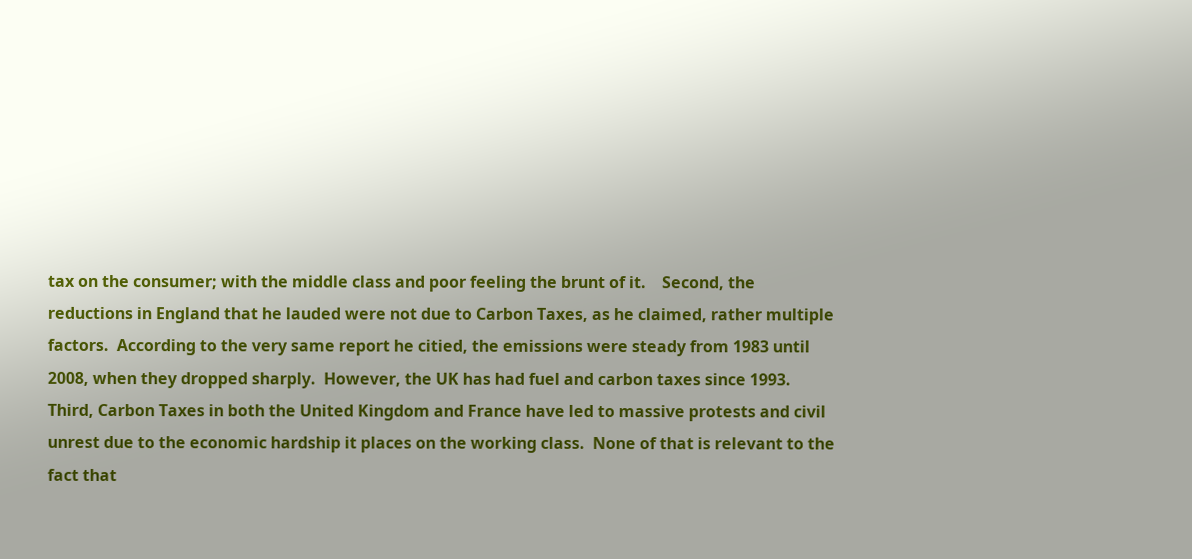tax on the consumer; with the middle class and poor feeling the brunt of it.    Second, the reductions in England that he lauded were not due to Carbon Taxes, as he claimed, rather multiple factors.  According to the very same report he citied, the emissions were steady from 1983 until 2008, when they dropped sharply.  However, the UK has had fuel and carbon taxes since 1993.  Third, Carbon Taxes in both the United Kingdom and France have led to massive protests and civil unrest due to the economic hardship it places on the working class.  None of that is relevant to the fact that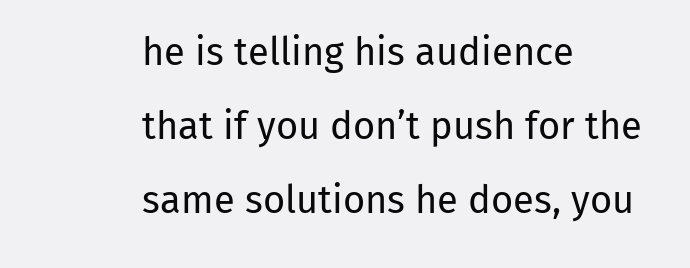he is telling his audience that if you don’t push for the same solutions he does, you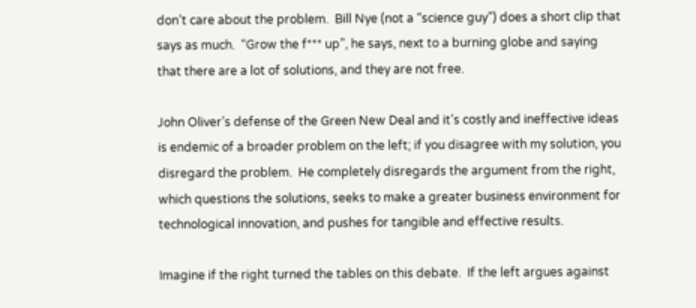don’t care about the problem.  Bill Nye (not a “science guy”) does a short clip that says as much.  “Grow the f*** up”, he says, next to a burning globe and saying that there are a lot of solutions, and they are not free.

John Oliver’s defense of the Green New Deal and it’s costly and ineffective ideas is endemic of a broader problem on the left; if you disagree with my solution, you disregard the problem.  He completely disregards the argument from the right, which questions the solutions, seeks to make a greater business environment for technological innovation, and pushes for tangible and effective results.

Imagine if the right turned the tables on this debate.  If the left argues against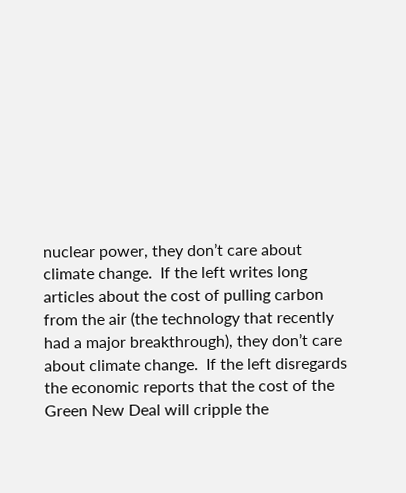nuclear power, they don’t care about climate change.  If the left writes long articles about the cost of pulling carbon from the air (the technology that recently had a major breakthrough), they don’t care about climate change.  If the left disregards the economic reports that the cost of the Green New Deal will cripple the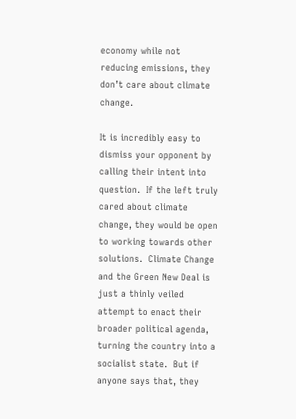economy while not reducing emissions, they don’t care about climate change.

It is incredibly easy to dismiss your opponent by calling their intent into question.  If the left truly cared about climate change, they would be open to working towards other solutions.  Climate Change and the Green New Deal is just a thinly veiled attempt to enact their broader political agenda, turning the country into a socialist state.  But if anyone says that, they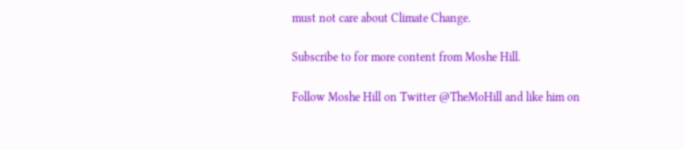must not care about Climate Change.

Subscribe to for more content from Moshe Hill.

Follow Moshe Hill on Twitter @TheMoHill and like him on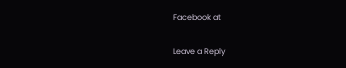Facebook at

Leave a Reply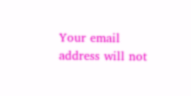Your email address will not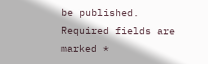be published. Required fields are marked *